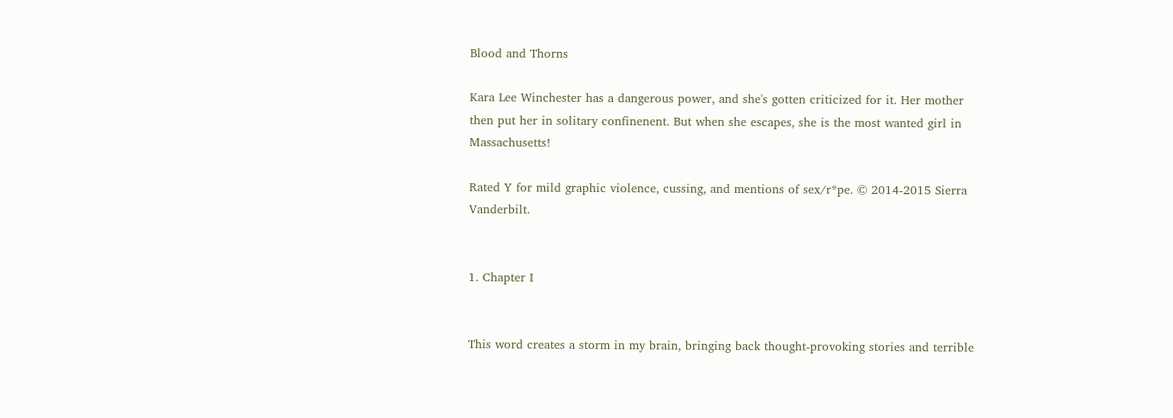Blood and Thorns

Kara Lee Winchester has a dangerous power, and she's gotten criticized for it. Her mother then put her in solitary confinenent. But when she escapes, she is the most wanted girl in Massachusetts!

Rated Y for mild graphic violence, cussing, and mentions of sex/r*pe. © 2014-2015 Sierra Vanderbilt.


1. Chapter I


This word creates a storm in my brain, bringing back thought-provoking stories and terrible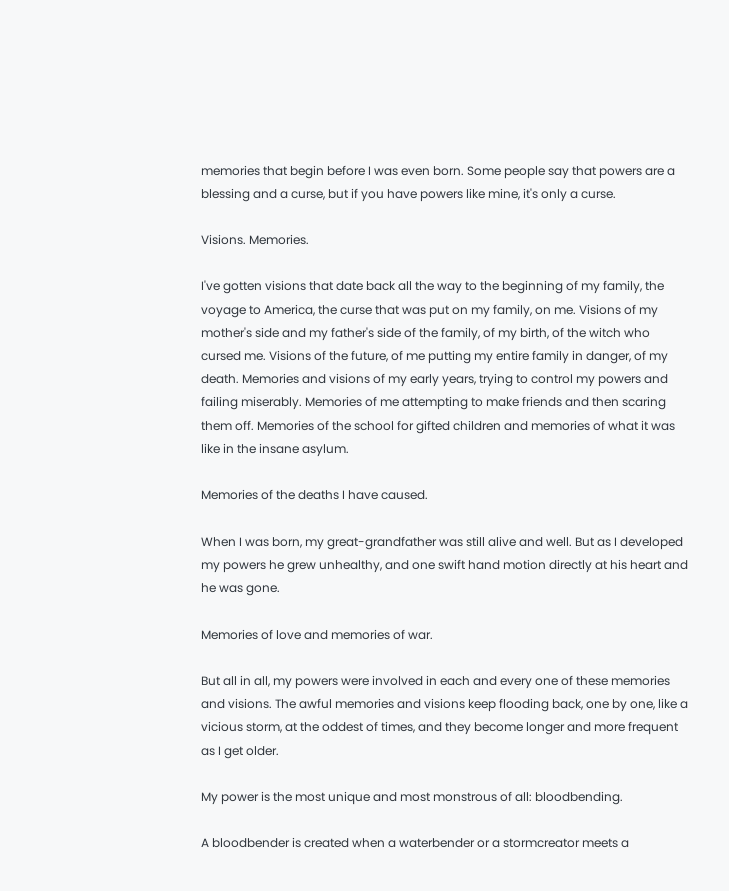memories that begin before I was even born. Some people say that powers are a blessing and a curse, but if you have powers like mine, it's only a curse.

Visions. Memories.

I've gotten visions that date back all the way to the beginning of my family, the voyage to America, the curse that was put on my family, on me. Visions of my mother's side and my father's side of the family, of my birth, of the witch who cursed me. Visions of the future, of me putting my entire family in danger, of my death. Memories and visions of my early years, trying to control my powers and failing miserably. Memories of me attempting to make friends and then scaring them off. Memories of the school for gifted children and memories of what it was like in the insane asylum.

Memories of the deaths I have caused.

When I was born, my great-grandfather was still alive and well. But as I developed my powers he grew unhealthy, and one swift hand motion directly at his heart and he was gone.

Memories of love and memories of war.

But all in all, my powers were involved in each and every one of these memories and visions. The awful memories and visions keep flooding back, one by one, like a vicious storm, at the oddest of times, and they become longer and more frequent as I get older.

My power is the most unique and most monstrous of all: bloodbending.

A bloodbender is created when a waterbender or a stormcreator meets a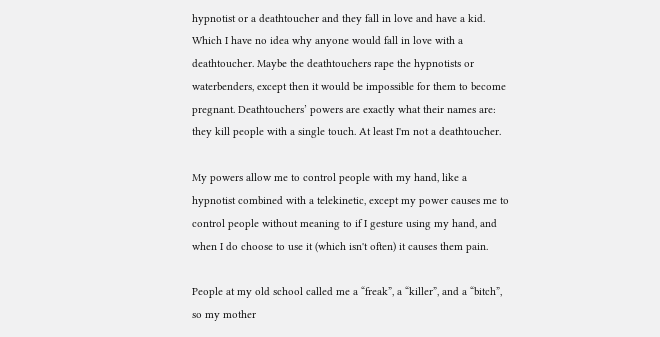hypnotist or a deathtoucher and they fall in love and have a kid. Which I have no idea why anyone would fall in love with a deathtoucher. Maybe the deathtouchers rape the hypnotists or waterbenders, except then it would be impossible for them to become pregnant. Deathtouchers’ powers are exactly what their names are: they kill people with a single touch. At least I'm not a deathtoucher.

My powers allow me to control people with my hand, like a hypnotist combined with a telekinetic, except my power causes me to control people without meaning to if I gesture using my hand, and when I do choose to use it (which isn't often) it causes them pain.

People at my old school called me a “freak”, a “killer”, and a “bitch”, so my mother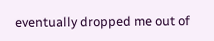eventually dropped me out of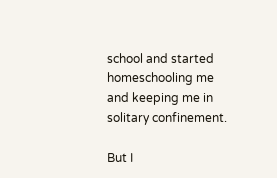school and started homeschooling me and keeping me in solitary confinement.

But I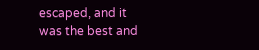escaped, and it was the best and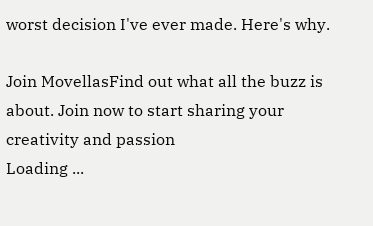worst decision I've ever made. Here's why.

Join MovellasFind out what all the buzz is about. Join now to start sharing your creativity and passion
Loading ...